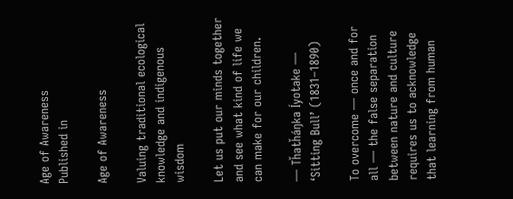Age of Awareness
Published in

Age of Awareness

Valuing traditional ecological knowledge and indigenous wisdom

Let us put our minds together and see what kind of life we can make for our children.

— Tȟatȟáŋka Íyotake — ‘Sitting Bull’ (1831–1890)

To overcome — once and for all — the false separation between nature and culture requires us to acknowledge that learning from human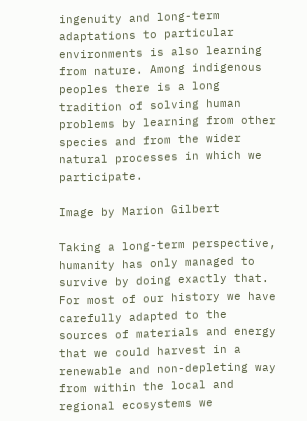ingenuity and long-term adaptations to particular environments is also learning from nature. Among indigenous peoples there is a long tradition of solving human problems by learning from other species and from the wider natural processes in which we participate.

Image by Marion Gilbert

Taking a long-term perspective, humanity has only managed to survive by doing exactly that. For most of our history we have carefully adapted to the sources of materials and energy that we could harvest in a renewable and non-depleting way from within the local and regional ecosystems we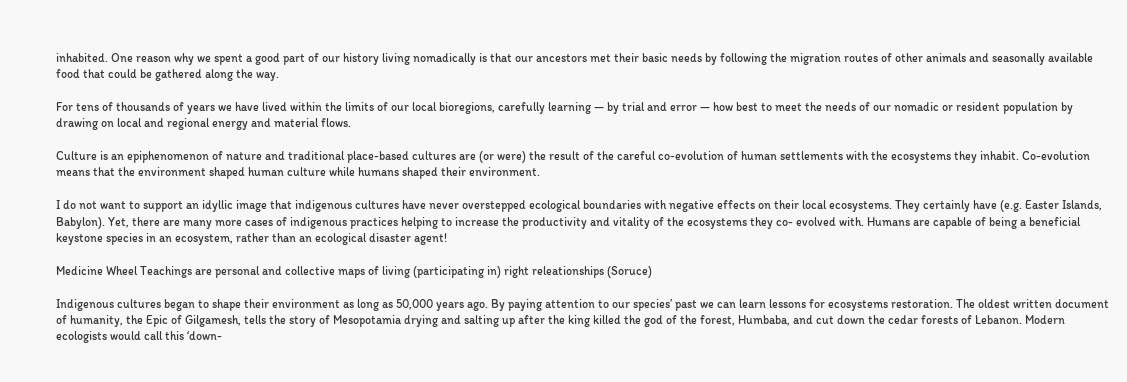inhabited. One reason why we spent a good part of our history living nomadically is that our ancestors met their basic needs by following the migration routes of other animals and seasonally available food that could be gathered along the way.

For tens of thousands of years we have lived within the limits of our local bioregions, carefully learning — by trial and error — how best to meet the needs of our nomadic or resident population by drawing on local and regional energy and material flows.

Culture is an epiphenomenon of nature and traditional place-based cultures are (or were) the result of the careful co-evolution of human settlements with the ecosystems they inhabit. Co-evolution means that the environment shaped human culture while humans shaped their environment.

I do not want to support an idyllic image that indigenous cultures have never overstepped ecological boundaries with negative effects on their local ecosystems. They certainly have (e.g. Easter Islands, Babylon). Yet, there are many more cases of indigenous practices helping to increase the productivity and vitality of the ecosystems they co- evolved with. Humans are capable of being a beneficial keystone species in an ecosystem, rather than an ecological disaster agent!

Medicine Wheel Teachings are personal and collective maps of living (participating in) right releationships (Soruce)

Indigenous cultures began to shape their environment as long as 50,000 years ago. By paying attention to our species’ past we can learn lessons for ecosystems restoration. The oldest written document of humanity, the Epic of Gilgamesh, tells the story of Mesopotamia drying and salting up after the king killed the god of the forest, Humbaba, and cut down the cedar forests of Lebanon. Modern ecologists would call this ‘down-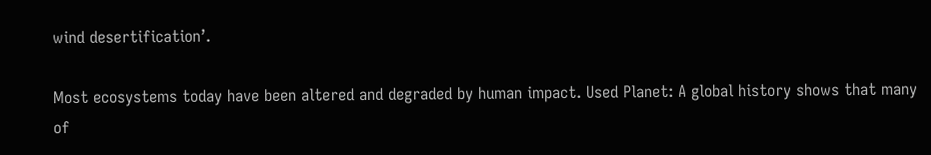wind desertification’.

Most ecosystems today have been altered and degraded by human impact. Used Planet: A global history shows that many of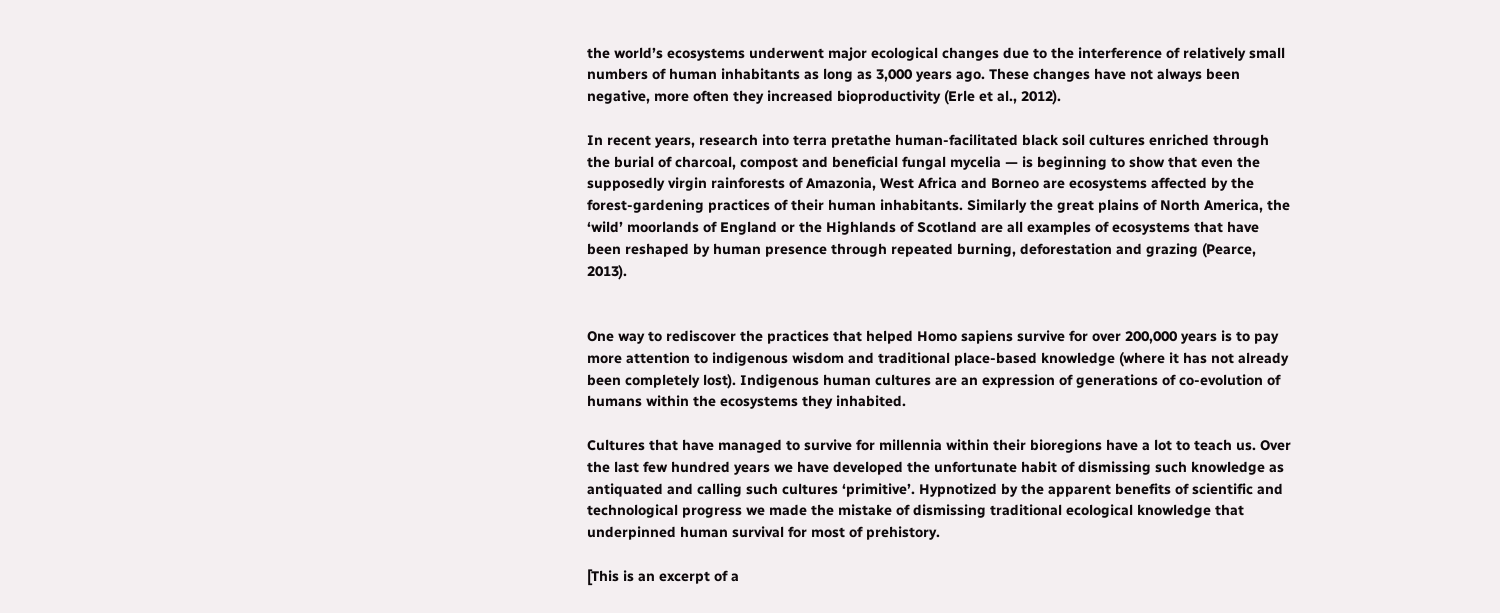the world’s ecosystems underwent major ecological changes due to the interference of relatively small numbers of human inhabitants as long as 3,000 years ago. These changes have not always been negative, more often they increased bioproductivity (Erle et al., 2012).

In recent years, research into terra pretathe human-facilitated black soil cultures enriched through the burial of charcoal, compost and beneficial fungal mycelia — is beginning to show that even the supposedly virgin rainforests of Amazonia, West Africa and Borneo are ecosystems affected by the forest-gardening practices of their human inhabitants. Similarly the great plains of North America, the ‘wild’ moorlands of England or the Highlands of Scotland are all examples of ecosystems that have been reshaped by human presence through repeated burning, deforestation and grazing (Pearce, 2013).


One way to rediscover the practices that helped Homo sapiens survive for over 200,000 years is to pay more attention to indigenous wisdom and traditional place-based knowledge (where it has not already been completely lost). Indigenous human cultures are an expression of generations of co-evolution of humans within the ecosystems they inhabited.

Cultures that have managed to survive for millennia within their bioregions have a lot to teach us. Over the last few hundred years we have developed the unfortunate habit of dismissing such knowledge as antiquated and calling such cultures ‘primitive’. Hypnotized by the apparent benefits of scientific and technological progress we made the mistake of dismissing traditional ecological knowledge that underpinned human survival for most of prehistory.

[This is an excerpt of a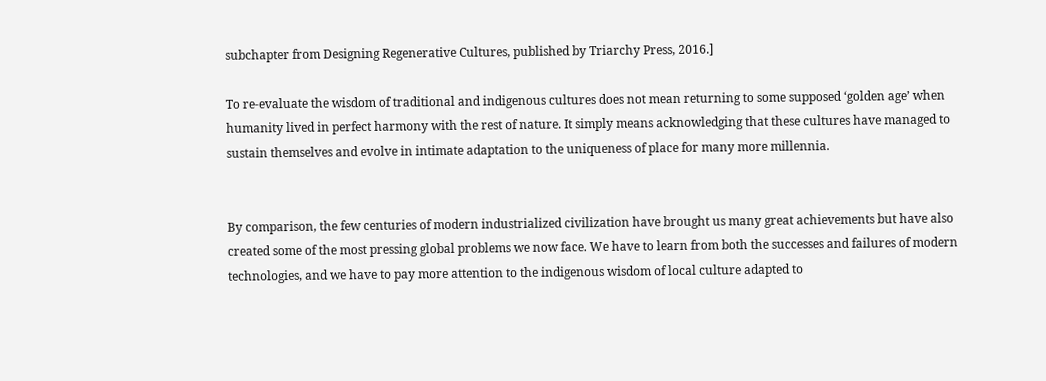subchapter from Designing Regenerative Cultures, published by Triarchy Press, 2016.]

To re-evaluate the wisdom of traditional and indigenous cultures does not mean returning to some supposed ‘golden age’ when humanity lived in perfect harmony with the rest of nature. It simply means acknowledging that these cultures have managed to sustain themselves and evolve in intimate adaptation to the uniqueness of place for many more millennia.


By comparison, the few centuries of modern industrialized civilization have brought us many great achievements but have also created some of the most pressing global problems we now face. We have to learn from both the successes and failures of modern technologies, and we have to pay more attention to the indigenous wisdom of local culture adapted to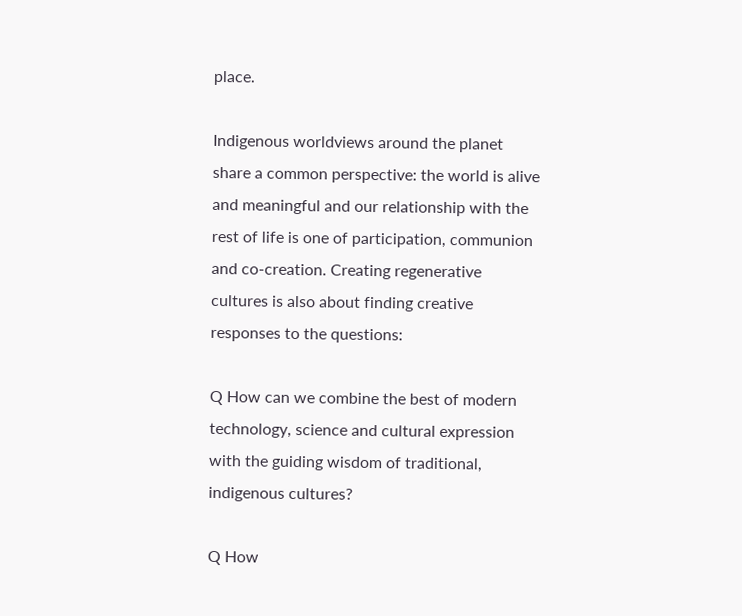place.

Indigenous worldviews around the planet share a common perspective: the world is alive and meaningful and our relationship with the rest of life is one of participation, communion and co-creation. Creating regenerative cultures is also about finding creative responses to the questions:

Q How can we combine the best of modern technology, science and cultural expression with the guiding wisdom of traditional, indigenous cultures?

Q How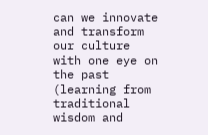can we innovate and transform our culture with one eye on the past (learning from traditional wisdom and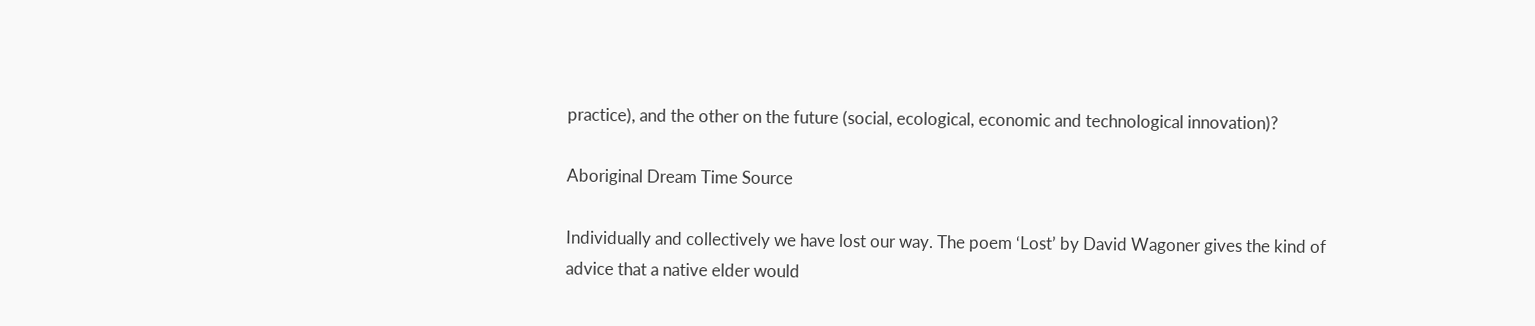practice), and the other on the future (social, ecological, economic and technological innovation)?

Aboriginal Dream Time Source

Individually and collectively we have lost our way. The poem ‘Lost’ by David Wagoner gives the kind of advice that a native elder would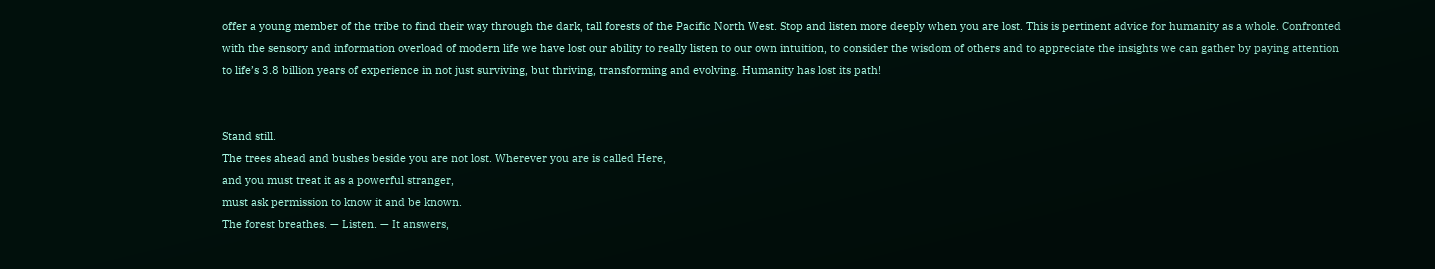offer a young member of the tribe to find their way through the dark, tall forests of the Pacific North West. Stop and listen more deeply when you are lost. This is pertinent advice for humanity as a whole. Confronted with the sensory and information overload of modern life we have lost our ability to really listen to our own intuition, to consider the wisdom of others and to appreciate the insights we can gather by paying attention to life’s 3.8 billion years of experience in not just surviving, but thriving, transforming and evolving. Humanity has lost its path!


Stand still.
The trees ahead and bushes beside you are not lost. Wherever you are is called Here,
and you must treat it as a powerful stranger,
must ask permission to know it and be known.
The forest breathes. — Listen. — It answers,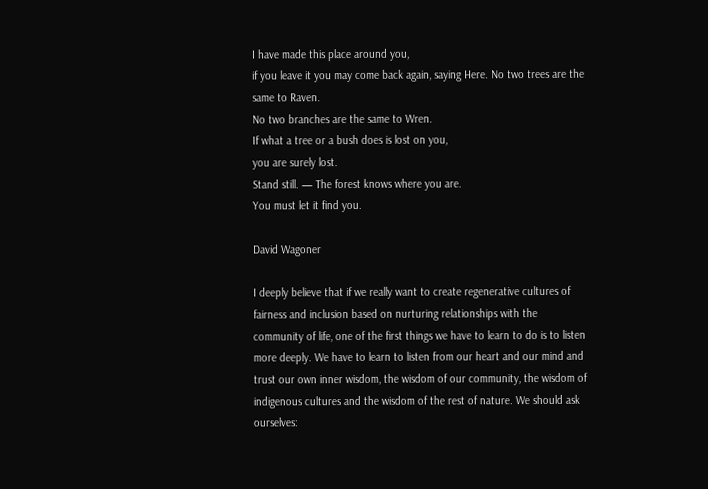I have made this place around you,
if you leave it you may come back again, saying Here. No two trees are the same to Raven.
No two branches are the same to Wren.
If what a tree or a bush does is lost on you,
you are surely lost.
Stand still. — The forest knows where you are.
You must let it find you.

David Wagoner

I deeply believe that if we really want to create regenerative cultures of fairness and inclusion based on nurturing relationships with the community of life, one of the first things we have to learn to do is to listen more deeply. We have to learn to listen from our heart and our mind and trust our own inner wisdom, the wisdom of our community, the wisdom of indigenous cultures and the wisdom of the rest of nature. We should ask ourselves: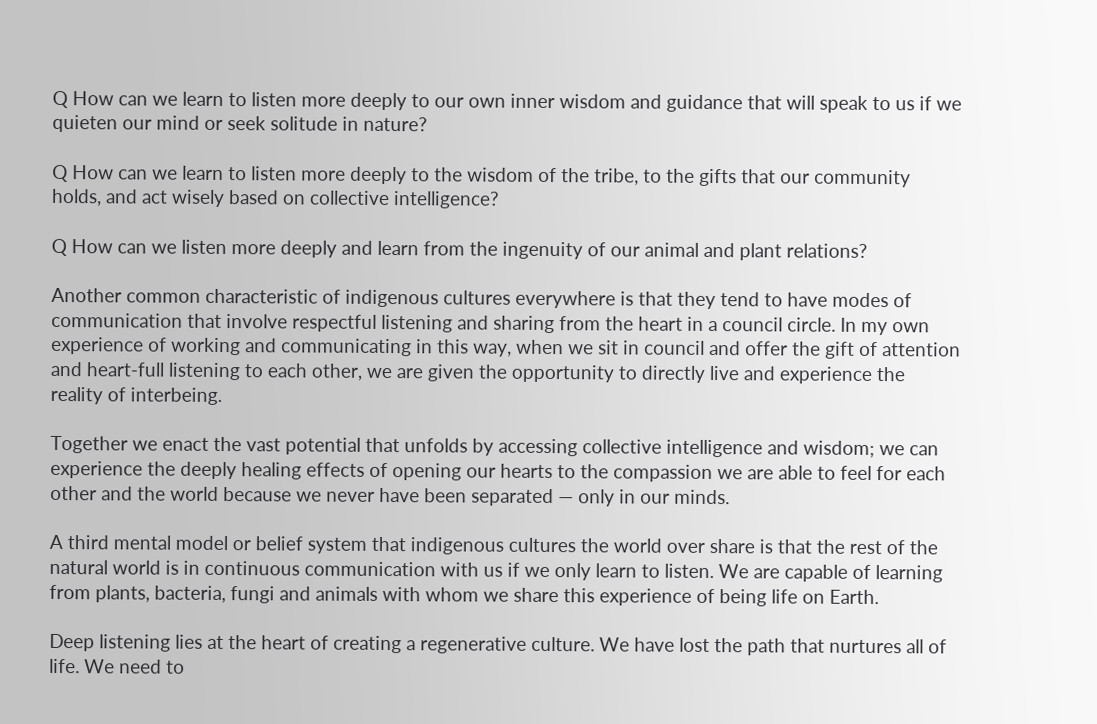Q How can we learn to listen more deeply to our own inner wisdom and guidance that will speak to us if we quieten our mind or seek solitude in nature?

Q How can we learn to listen more deeply to the wisdom of the tribe, to the gifts that our community holds, and act wisely based on collective intelligence?

Q How can we listen more deeply and learn from the ingenuity of our animal and plant relations?

Another common characteristic of indigenous cultures everywhere is that they tend to have modes of communication that involve respectful listening and sharing from the heart in a council circle. In my own experience of working and communicating in this way, when we sit in council and offer the gift of attention and heart-full listening to each other, we are given the opportunity to directly live and experience the reality of interbeing.

Together we enact the vast potential that unfolds by accessing collective intelligence and wisdom; we can experience the deeply healing effects of opening our hearts to the compassion we are able to feel for each other and the world because we never have been separated — only in our minds.

A third mental model or belief system that indigenous cultures the world over share is that the rest of the natural world is in continuous communication with us if we only learn to listen. We are capable of learning from plants, bacteria, fungi and animals with whom we share this experience of being life on Earth.

Deep listening lies at the heart of creating a regenerative culture. We have lost the path that nurtures all of life. We need to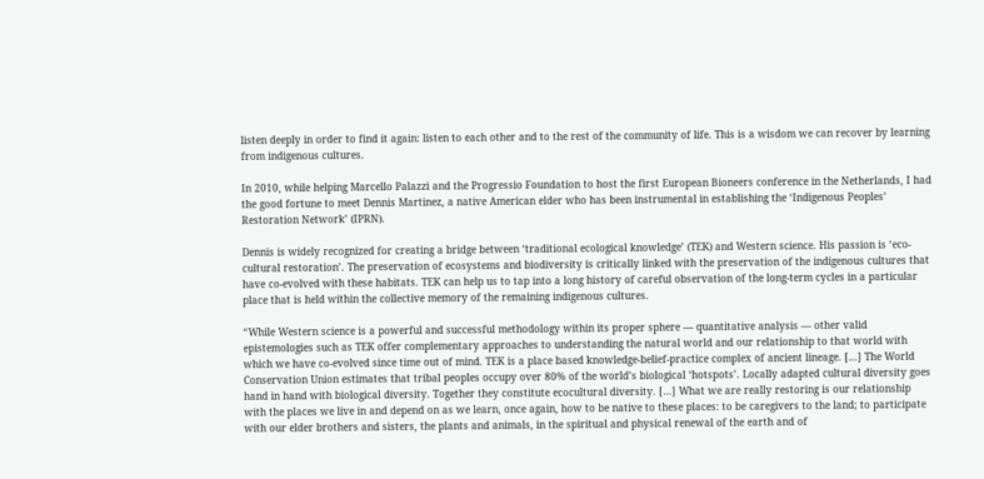listen deeply in order to find it again: listen to each other and to the rest of the community of life. This is a wisdom we can recover by learning from indigenous cultures.

In 2010, while helping Marcello Palazzi and the Progressio Foundation to host the first European Bioneers conference in the Netherlands, I had the good fortune to meet Dennis Martinez, a native American elder who has been instrumental in establishing the ‘Indigenous Peoples’ Restoration Network’ (IPRN).

Dennis is widely recognized for creating a bridge between ‘traditional ecological knowledge’ (TEK) and Western science. His passion is ‘eco-cultural restoration’. The preservation of ecosystems and biodiversity is critically linked with the preservation of the indigenous cultures that have co-evolved with these habitats. TEK can help us to tap into a long history of careful observation of the long-term cycles in a particular place that is held within the collective memory of the remaining indigenous cultures.

“While Western science is a powerful and successful methodology within its proper sphere — quantitative analysis — other valid epistemologies such as TEK offer complementary approaches to understanding the natural world and our relationship to that world with which we have co-evolved since time out of mind. TEK is a place based knowledge-belief-practice complex of ancient lineage. […] The World Conservation Union estimates that tribal peoples occupy over 80% of the world’s biological ‘hotspots’. Locally adapted cultural diversity goes hand in hand with biological diversity. Together they constitute ecocultural diversity. […] What we are really restoring is our relationship with the places we live in and depend on as we learn, once again, how to be native to these places: to be caregivers to the land; to participate with our elder brothers and sisters, the plants and animals, in the spiritual and physical renewal of the earth and of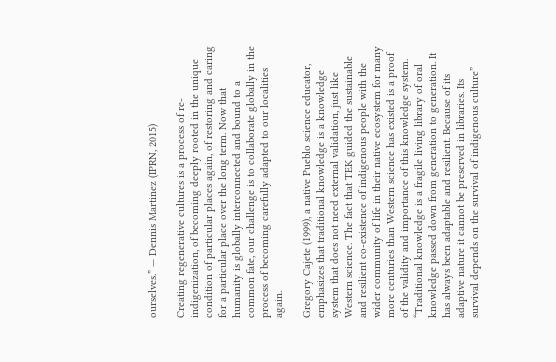ourselves.” — Dennis Martinez (IPRN, 2015)

Creating regenerative cultures is a process of re-indigenization, of becoming deeply rooted in the unique condition of particular places again, of restoring and caring for a particular place over the long term. Now that humanity is globally interconnected and bound to a common fate, our challenge is to collaborate globally in the process of becoming carefully adapted to our localities again.

Gregory Cajete (1999), a native Pueblo science educator, emphasizes that traditional knowledge is a knowledge system that does not need external validation, just like Western science. The fact that TEK guided the sustainable and resilient co-existence of indigenous people with the wider community of life in their native ecosystem for many more centuries than Western science has existed is a proof of the validity and importance of this knowledge system. “Traditional knowledge is a fragile living library of oral knowledge passed down from generation to generation. It has always been adaptable and resilient. Because of its adaptive nature it cannot be preserved in libraries. Its survival depends on the survival of indigenous culture”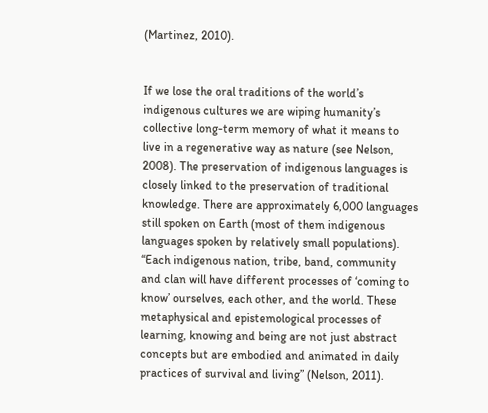(Martinez, 2010).


If we lose the oral traditions of the world’s indigenous cultures we are wiping humanity’s collective long-term memory of what it means to live in a regenerative way as nature (see Nelson, 2008). The preservation of indigenous languages is closely linked to the preservation of traditional knowledge. There are approximately 6,000 languages still spoken on Earth (most of them indigenous languages spoken by relatively small populations). “Each indigenous nation, tribe, band, community and clan will have different processes of ‘coming to know’ ourselves, each other, and the world. These metaphysical and epistemological processes of learning, knowing and being are not just abstract concepts but are embodied and animated in daily practices of survival and living” (Nelson, 2011).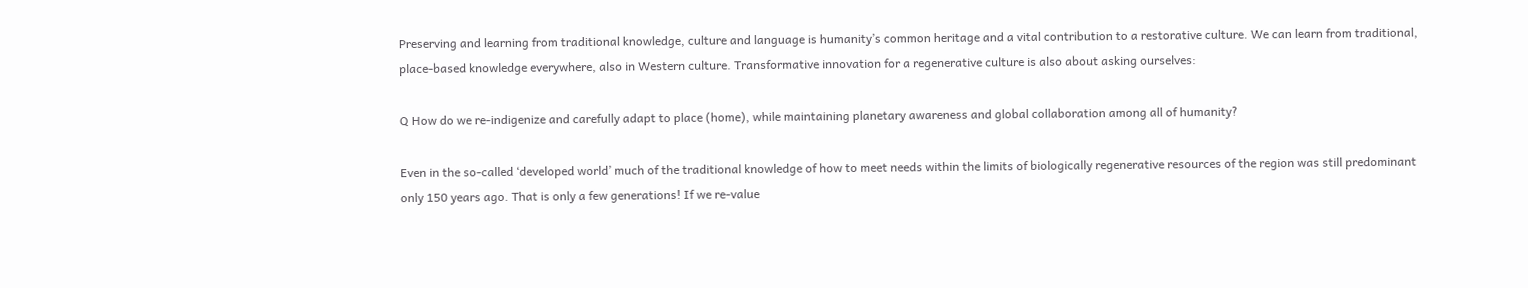Preserving and learning from traditional knowledge, culture and language is humanity’s common heritage and a vital contribution to a restorative culture. We can learn from traditional, place-based knowledge everywhere, also in Western culture. Transformative innovation for a regenerative culture is also about asking ourselves:

Q How do we re-indigenize and carefully adapt to place (home), while maintaining planetary awareness and global collaboration among all of humanity?

Even in the so-called ‘developed world’ much of the traditional knowledge of how to meet needs within the limits of biologically regenerative resources of the region was still predominant only 150 years ago. That is only a few generations! If we re-value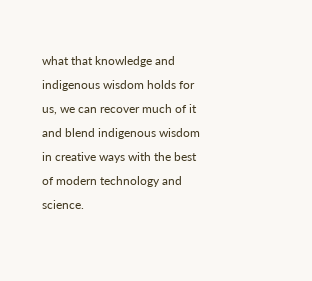what that knowledge and indigenous wisdom holds for us, we can recover much of it and blend indigenous wisdom in creative ways with the best of modern technology and science.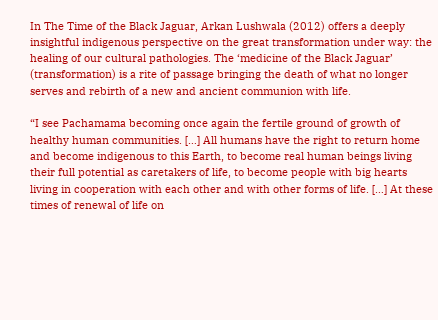In The Time of the Black Jaguar, Arkan Lushwala (2012) offers a deeply insightful indigenous perspective on the great transformation under way: the healing of our cultural pathologies. The ‘medicine of the Black Jaguar’ (transformation) is a rite of passage bringing the death of what no longer serves and rebirth of a new and ancient communion with life.

“I see Pachamama becoming once again the fertile ground of growth of healthy human communities. […] All humans have the right to return home and become indigenous to this Earth, to become real human beings living their full potential as caretakers of life, to become people with big hearts living in cooperation with each other and with other forms of life. […] At these times of renewal of life on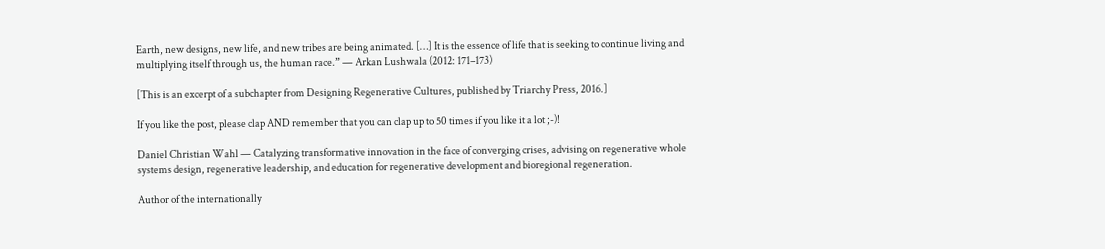Earth, new designs, new life, and new tribes are being animated. […] It is the essence of life that is seeking to continue living and multiplying itself through us, the human race.” — Arkan Lushwala (2012: 171–173)

[This is an excerpt of a subchapter from Designing Regenerative Cultures, published by Triarchy Press, 2016.]

If you like the post, please clap AND remember that you can clap up to 50 times if you like it a lot ;-)!

Daniel Christian Wahl — Catalyzing transformative innovation in the face of converging crises, advising on regenerative whole systems design, regenerative leadership, and education for regenerative development and bioregional regeneration.

Author of the internationally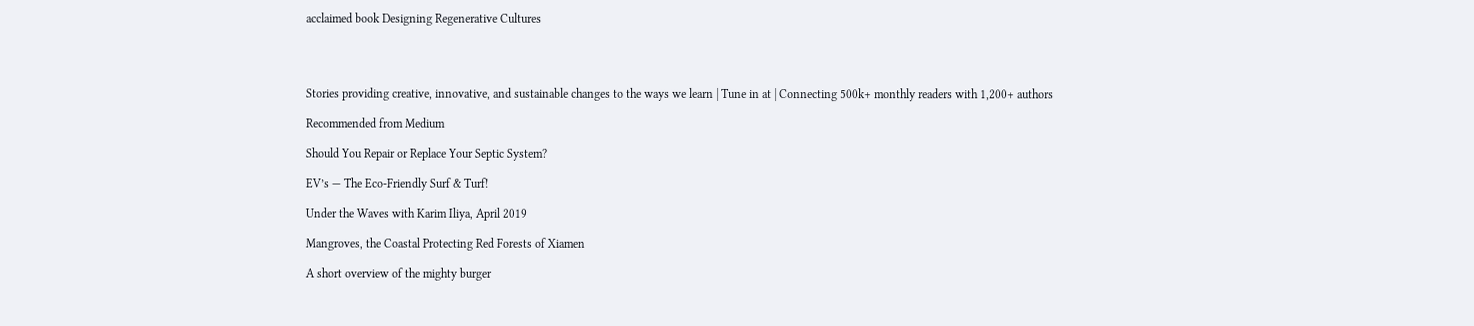acclaimed book Designing Regenerative Cultures




Stories providing creative, innovative, and sustainable changes to the ways we learn | Tune in at | Connecting 500k+ monthly readers with 1,200+ authors

Recommended from Medium

Should You Repair or Replace Your Septic System?

EV’s — The Eco-Friendly Surf & Turf!

Under the Waves with Karim Iliya, April 2019

Mangroves, the Coastal Protecting Red Forests of Xiamen

A short overview of the mighty burger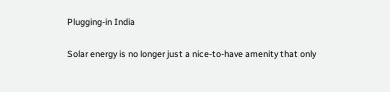Plugging-in India

Solar energy is no longer just a nice-to-have amenity that only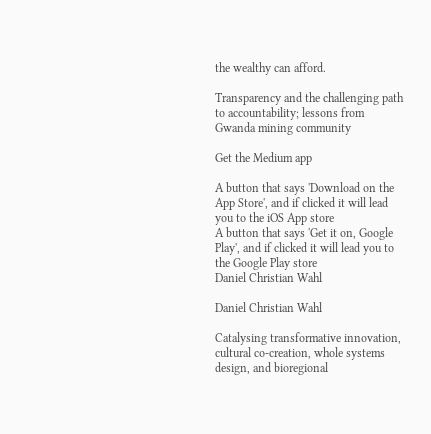the wealthy can afford.

Transparency and the challenging path to accountability; lessons from Gwanda mining community

Get the Medium app

A button that says 'Download on the App Store', and if clicked it will lead you to the iOS App store
A button that says 'Get it on, Google Play', and if clicked it will lead you to the Google Play store
Daniel Christian Wahl

Daniel Christian Wahl

Catalysing transformative innovation, cultural co-creation, whole systems design, and bioregional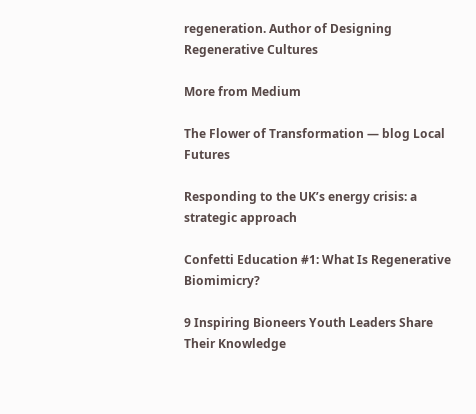regeneration. Author of Designing Regenerative Cultures

More from Medium

The Flower of Transformation — blog Local Futures

Responding to the UK’s energy crisis: a strategic approach

Confetti Education #1: What Is Regenerative Biomimicry?

9 Inspiring Bioneers Youth Leaders Share Their Knowledge